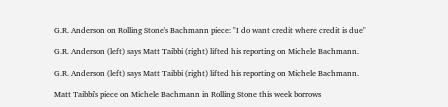G.R. Anderson on Rolling Stone's Bachmann piece: "I do want credit where credit is due"

G.R. Anderson (left) says Matt Taibbi (right) lifted his reporting on Michele Bachmann.

G.R. Anderson (left) says Matt Taibbi (right) lifted his reporting on Michele Bachmann.

Matt Taibbi's piece on Michele Bachmann in Rolling Stone this week borrows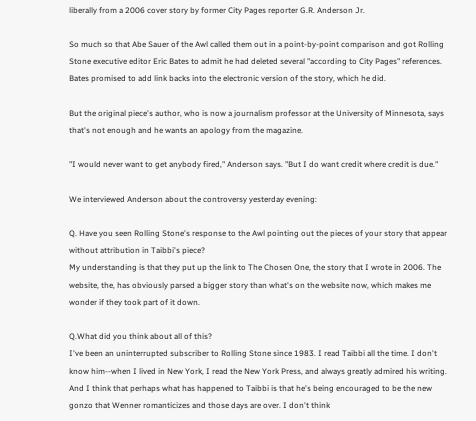liberally from a 2006 cover story by former City Pages reporter G.R. Anderson Jr.

So much so that Abe Sauer of the Awl called them out in a point-by-point comparison and got Rolling Stone executive editor Eric Bates to admit he had deleted several "according to City Pages" references. Bates promised to add link backs into the electronic version of the story, which he did.

But the original piece's author, who is now a journalism professor at the University of Minnesota, says that's not enough and he wants an apology from the magazine.

"I would never want to get anybody fired," Anderson says. "But I do want credit where credit is due."

We interviewed Anderson about the controversy yesterday evening:

Q. Have you seen Rolling Stone's response to the Awl pointing out the pieces of your story that appear without attribution in Taibbi's piece?
My understanding is that they put up the link to The Chosen One, the story that I wrote in 2006. The website, the, has obviously parsed a bigger story than what's on the website now, which makes me wonder if they took part of it down.

Q.What did you think about all of this?
I've been an uninterrupted subscriber to Rolling Stone since 1983. I read Taibbi all the time. I don't know him--when I lived in New York, I read the New York Press, and always greatly admired his writing. And I think that perhaps what has happened to Taibbi is that he's being encouraged to be the new gonzo that Wenner romanticizes and those days are over. I don't think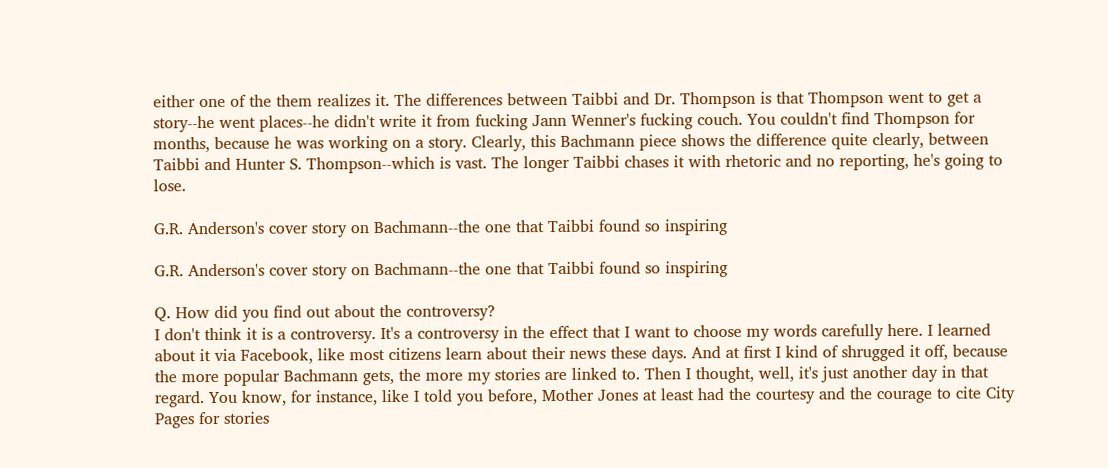either one of the them realizes it. The differences between Taibbi and Dr. Thompson is that Thompson went to get a story--he went places--he didn't write it from fucking Jann Wenner's fucking couch. You couldn't find Thompson for months, because he was working on a story. Clearly, this Bachmann piece shows the difference quite clearly, between Taibbi and Hunter S. Thompson--which is vast. The longer Taibbi chases it with rhetoric and no reporting, he's going to lose.

G.R. Anderson's cover story on Bachmann--the one that Taibbi found so inspiring

G.R. Anderson's cover story on Bachmann--the one that Taibbi found so inspiring

Q. How did you find out about the controversy?
I don't think it is a controversy. It's a controversy in the effect that I want to choose my words carefully here. I learned about it via Facebook, like most citizens learn about their news these days. And at first I kind of shrugged it off, because the more popular Bachmann gets, the more my stories are linked to. Then I thought, well, it's just another day in that regard. You know, for instance, like I told you before, Mother Jones at least had the courtesy and the courage to cite City Pages for stories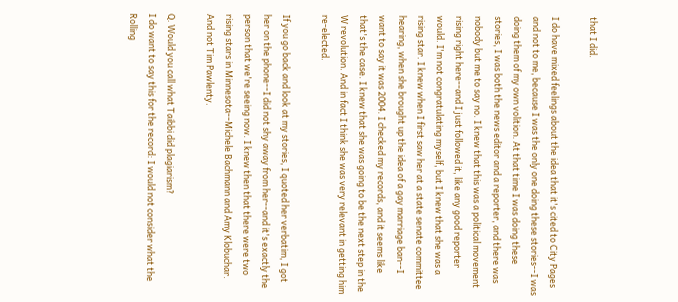that I did.

I do have mixed feelings about the idea that it's cited to City Pages and not to me, because I was the only one doing these stories--I was doing them of my own volition. At that time I was doing these stories, I was both the news editor and a reporter, and there was nobody but me to say no. I knew that this was a political movement rising right here--and I just followed it, like any good reporter would. I'm not congratulating myself, but I knew that she was a rising star. I knew when I first saw her at a state senate committee hearing, when she brought up the idea of a gay marriage ban--I want to say it was 2004. I checked my records, and it seems like that's the case. I knew that she was going to be the next step in the W revolution. And in fact I think she was very relevant in getting him re-elected.

If you go back and look at my stories, I quoted her verbatim, I got her on the phone--I did not shy away from her--and it's exactly the person that we're seeing now. I knew then that there were two rising stars in Minnesota--Michele Bachmann and Amy Klobuchar. And not Tim Pawlenty.

Q. Would you call what Taibbi did plagiarism?
I do want to say this for the record: I would not consider what the Rolling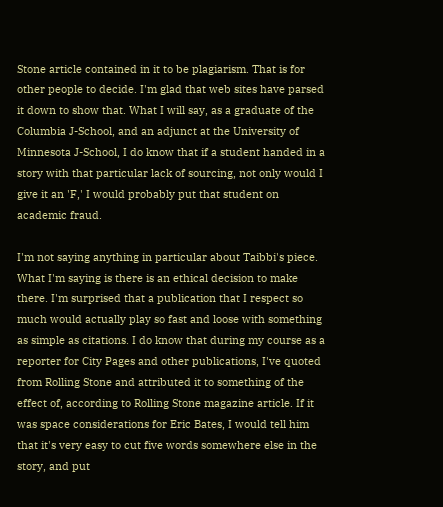Stone article contained in it to be plagiarism. That is for other people to decide. I'm glad that web sites have parsed it down to show that. What I will say, as a graduate of the Columbia J-School, and an adjunct at the University of Minnesota J-School, I do know that if a student handed in a story with that particular lack of sourcing, not only would I give it an 'F,' I would probably put that student on academic fraud.

I'm not saying anything in particular about Taibbi's piece. What I'm saying is there is an ethical decision to make there. I'm surprised that a publication that I respect so much would actually play so fast and loose with something as simple as citations. I do know that during my course as a reporter for City Pages and other publications, I've quoted from Rolling Stone and attributed it to something of the effect of, according to Rolling Stone magazine article. If it was space considerations for Eric Bates, I would tell him that it's very easy to cut five words somewhere else in the story, and put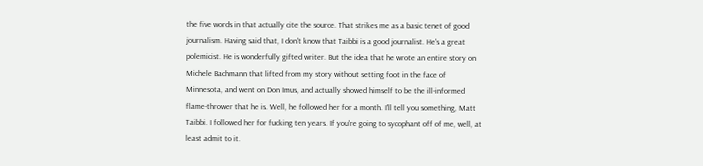the five words in that actually cite the source. That strikes me as a basic tenet of good journalism. Having said that, I don't know that Taibbi is a good journalist. He's a great polemicist. He is wonderfully gifted writer. But the idea that he wrote an entire story on Michele Bachmann that lifted from my story without setting foot in the face of Minnesota, and went on Don Imus, and actually showed himself to be the ill-informed flame-thrower that he is. Well, he followed her for a month. I'll tell you something, Matt Taibbi. I followed her for fucking ten years. If you're going to sycophant off of me, well, at least admit to it.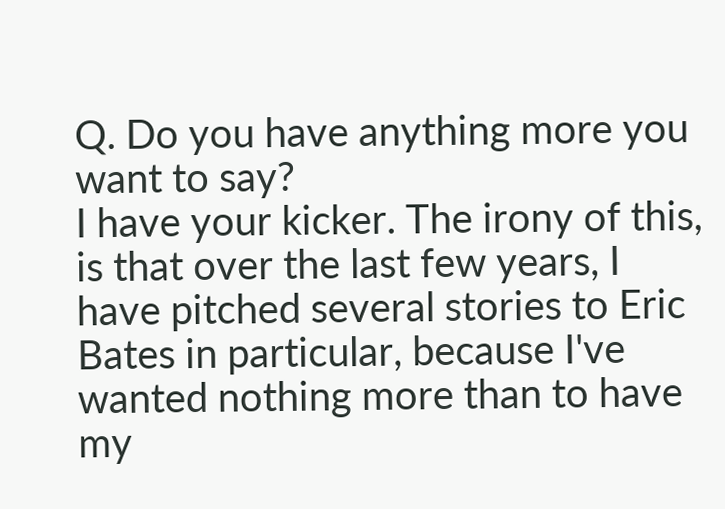Q. Do you have anything more you want to say?
I have your kicker. The irony of this, is that over the last few years, I have pitched several stories to Eric Bates in particular, because I've wanted nothing more than to have my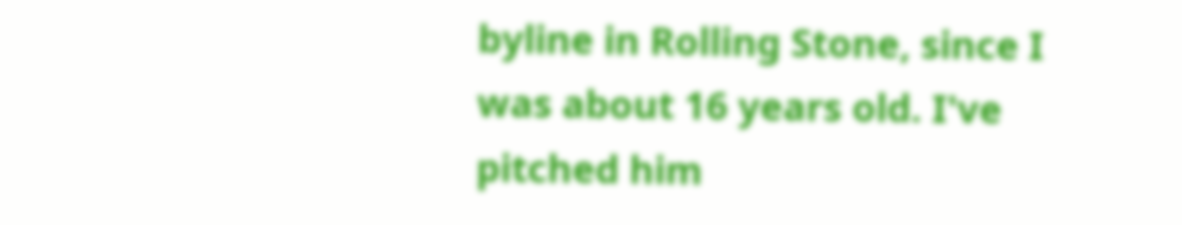byline in Rolling Stone, since I was about 16 years old. I've pitched him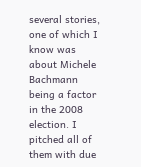several stories, one of which I know was about Michele Bachmann being a factor in the 2008 election. I pitched all of them with due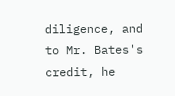diligence, and to Mr. Bates's credit, he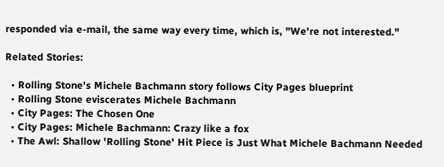responded via e-mail, the same way every time, which is, "We're not interested."

Related Stories:

  • Rolling Stone's Michele Bachmann story follows City Pages blueprint
  • Rolling Stone eviscerates Michele Bachmann
  • City Pages: The Chosen One
  • City Pages: Michele Bachmann: Crazy like a fox
  • The Awl: Shallow 'Rolling Stone' Hit Piece is Just What Michele Bachmann Needed